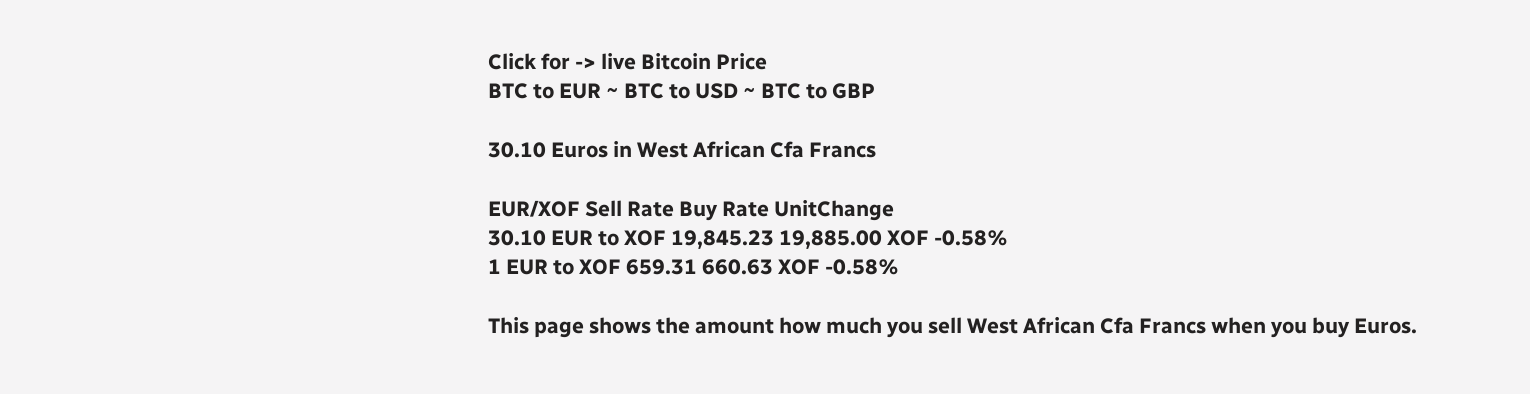Click for -> live Bitcoin Price
BTC to EUR ~ BTC to USD ~ BTC to GBP

30.10 Euros in West African Cfa Francs

EUR/XOF Sell Rate Buy Rate UnitChange
30.10 EUR to XOF 19,845.23 19,885.00 XOF -0.58%
1 EUR to XOF 659.31 660.63 XOF -0.58%

This page shows the amount how much you sell West African Cfa Francs when you buy Euros.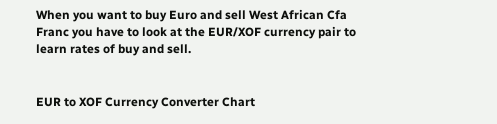When you want to buy Euro and sell West African Cfa Franc you have to look at the EUR/XOF currency pair to learn rates of buy and sell.


EUR to XOF Currency Converter Chart